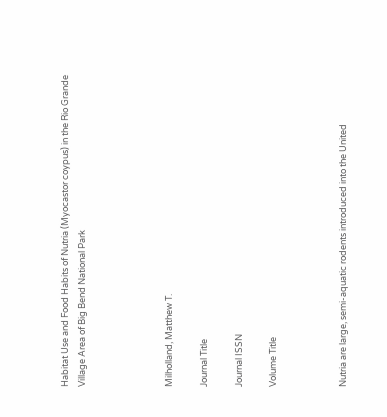Habitat Use and Food Habits of Nutria (Myocastor coypus) in the Rio Grande Village Area of Big Bend National Park




Milholland, Matthew T.

Journal Title

Journal ISSN

Volume Title



Nutria are large, semi-aquatic rodents introduced into the United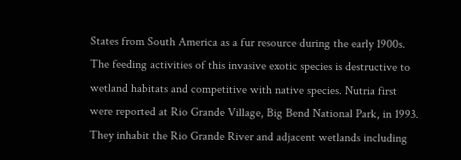States from South America as a fur resource during the early 1900s. The feeding activities of this invasive exotic species is destructive to wetland habitats and competitive with native species. Nutria first were reported at Rio Grande Village, Big Bend National Park, in 1993. They inhabit the Rio Grande River and adjacent wetlands including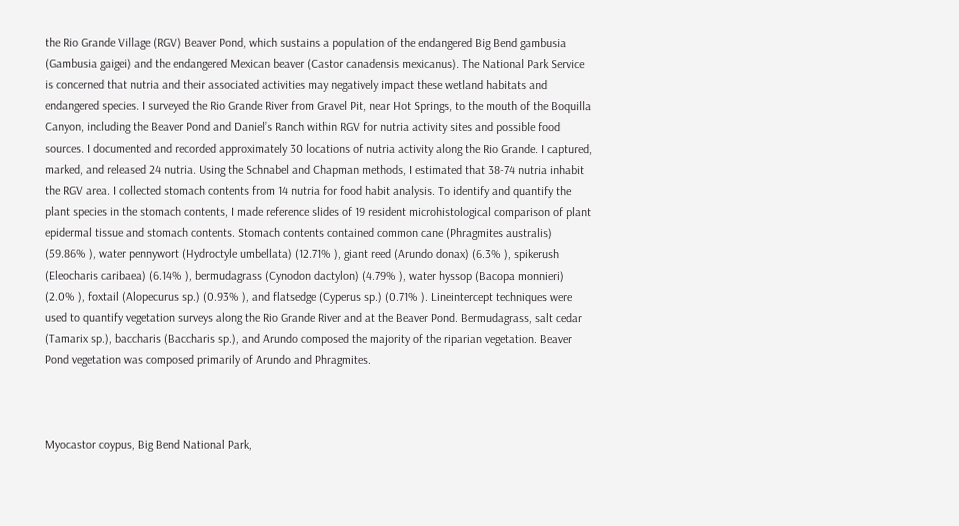the Rio Grande Village (RGV) Beaver Pond, which sustains a population of the endangered Big Bend gambusia (Gambusia gaigei) and the endangered Mexican beaver (Castor canadensis mexicanus). The National Park Service is concerned that nutria and their associated activities may negatively impact these wetland habitats and endangered species. I surveyed the Rio Grande River from Gravel Pit, near Hot Springs, to the mouth of the Boquilla Canyon, including the Beaver Pond and Daniel’s Ranch within RGV for nutria activity sites and possible food sources. I documented and recorded approximately 30 locations of nutria activity along the Rio Grande. I captured, marked, and released 24 nutria. Using the Schnabel and Chapman methods, I estimated that 38-74 nutria inhabit the RGV area. I collected stomach contents from 14 nutria for food habit analysis. To identify and quantify the plant species in the stomach contents, I made reference slides of 19 resident microhistological comparison of plant epidermal tissue and stomach contents. Stomach contents contained common cane (Phragmites australis) (59.86% ), water pennywort (Hydroctyle umbellata) (12.71% ), giant reed (Arundo donax) (6.3% ), spikerush (Eleocharis caribaea) (6.14% ), bermudagrass (Cynodon dactylon) (4.79% ), water hyssop (Bacopa monnieri) (2.0% ), foxtail (Alopecurus sp.) (0.93% ), and flatsedge (Cyperus sp.) (0.71% ). Lineintercept techniques were used to quantify vegetation surveys along the Rio Grande River and at the Beaver Pond. Bermudagrass, salt cedar (Tamarix sp.), baccharis (Baccharis sp.), and Arundo composed the majority of the riparian vegetation. Beaver Pond vegetation was composed primarily of Arundo and Phragmites.



Myocastor coypus, Big Bend National Park,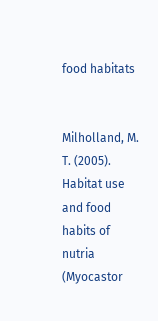food habitats


Milholland, M. T. (2005). Habitat use and food habits of nutria (Myocastor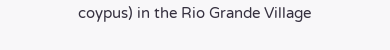coypus) in the Rio Grande Village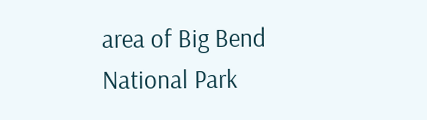area of Big Bend National Park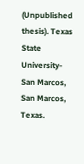(Unpublished thesis). Texas State University-San Marcos, San Marcos, Texas.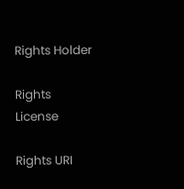Rights Holder

Rights License

Rights URI